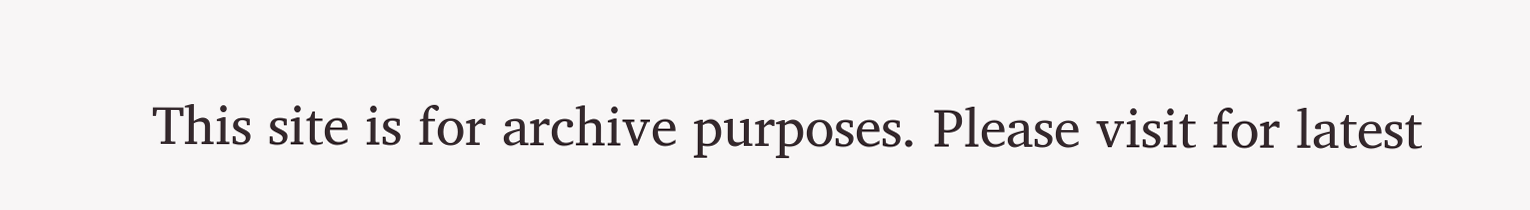This site is for archive purposes. Please visit for latest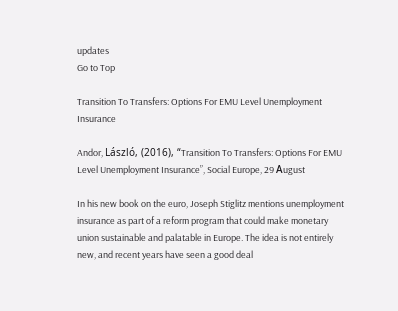updates
Go to Top

Transition To Transfers: Options For EMU Level Unemployment Insurance

Andor, László, (2016), “Transition To Transfers: Options For EMU Level Unemployment Insurance”, Social Europe, 29 Αugust

In his new book on the euro, Joseph Stiglitz mentions unemployment insurance as part of a reform program that could make monetary union sustainable and palatable in Europe. The idea is not entirely new, and recent years have seen a good deal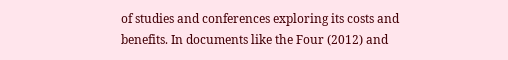of studies and conferences exploring its costs and benefits. In documents like the Four (2012) and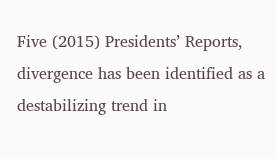Five (2015) Presidents’ Reports, divergence has been identified as a destabilizing trend in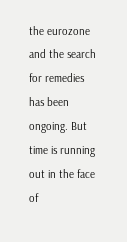the eurozone and the search for remedies has been ongoing. But time is running out in the face of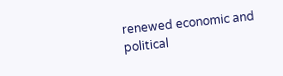renewed economic and political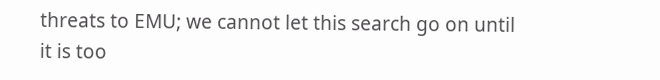threats to EMU; we cannot let this search go on until it is too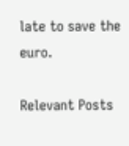late to save the euro.

Relevant Posts